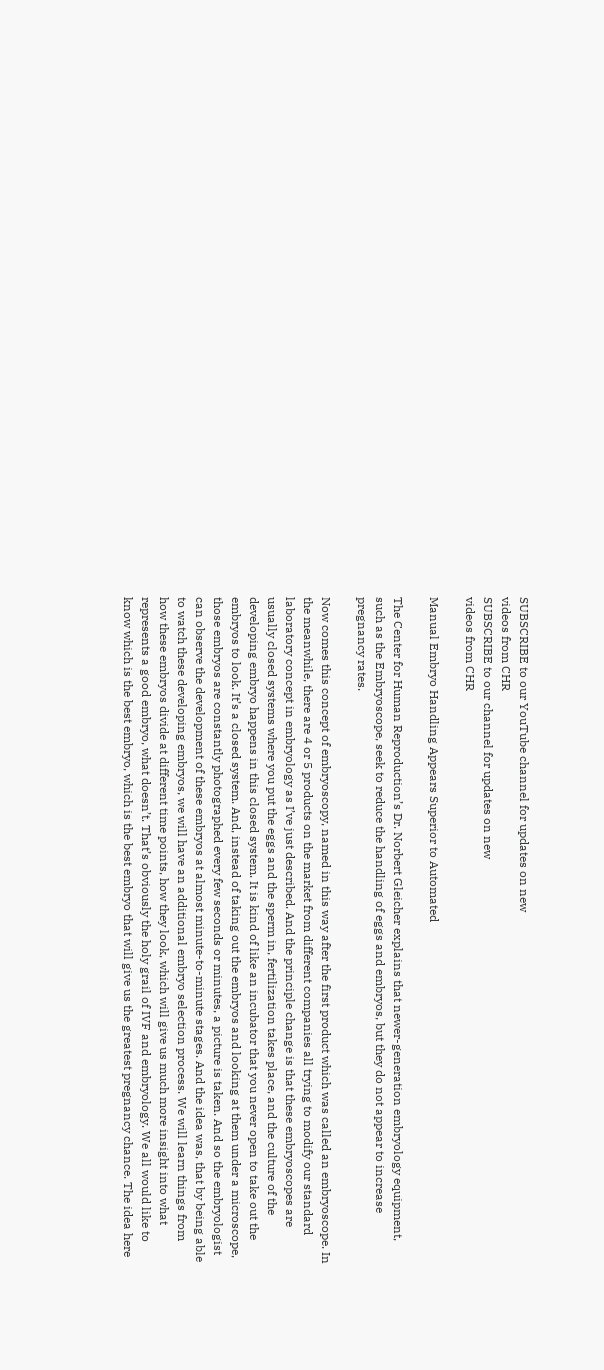SUBSCRIBE to our YouTube channel for updates on new
videos from CHR
SUBSCRIBE to our channel for updates on new
videos from CHR

Manual Embryo Handling Appears Superior to Automated

The Center for Human Reproduction’s Dr. Norbert Gleicher explains that newer-generation embryology equipment, such as the Embryoscope, seek to reduce the handling of eggs and embryos, but they do not appear to increase pregnancy rates.

Now comes this concept of embryoscopy, named in this way after the first product which was called an embryoscope. In the meanwhile, there are 4 or 5 products on the market from different companies all trying to modify our standard laboratory concept in embryology as I’ve just described. And the principle change is that these embryoscopes are usually closed systems where you put the eggs and the sperm in, fertilization takes place, and the culture of the developing embryo happens in this closed system. It is kind of like an incubator that you never open to take out the embryos to look. It’s a closed system. And, instead of taking out the embryos and looking at them under a microscope, those embryos are constantly photographed every few seconds or minutes, a picture is taken. And so the embryologist can observe the development of these embryos at almost minute-to-minute stages. And the idea was, that by being able to watch these developing embryos, we will have an additional embryo selection process. We will learn things from how these embryos divide at different time points, how they look, which will give us much more insight into what represents a good embryo, what doesn’t. That’s obviously the holy grail of IVF and embryology. We all would like to know which is the best embryo, which is the best embryo that will give us the greatest pregnancy chance. The idea here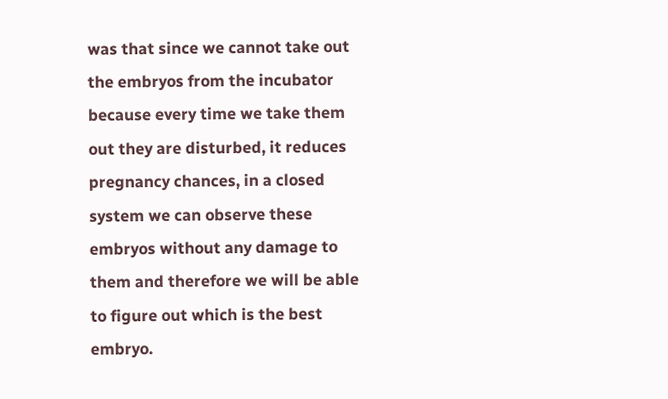was that since we cannot take out the embryos from the incubator because every time we take them out they are disturbed, it reduces pregnancy chances, in a closed system we can observe these embryos without any damage to them and therefore we will be able to figure out which is the best embryo.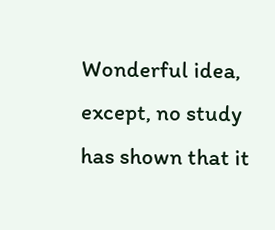Wonderful idea, except, no study has shown that it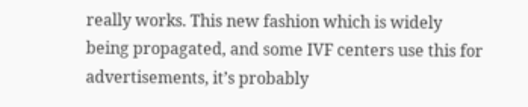really works. This new fashion which is widely being propagated, and some IVF centers use this for advertisements, it’s probably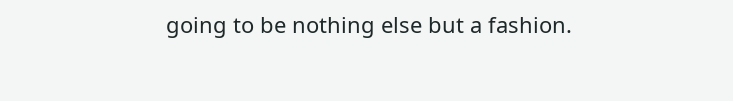going to be nothing else but a fashion.